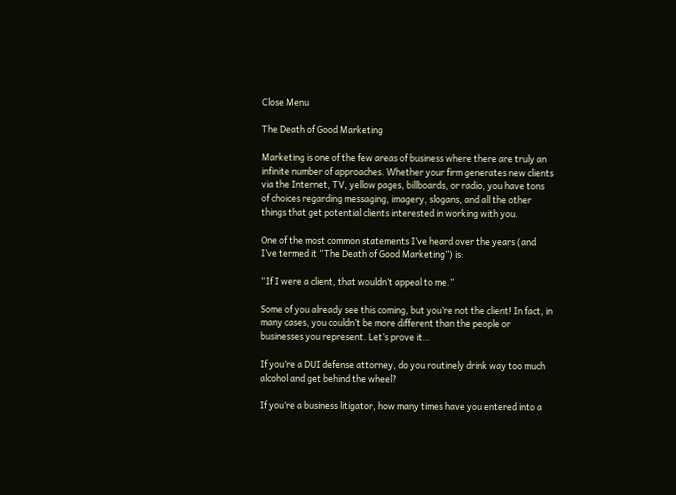Close Menu

The Death of Good Marketing

Marketing is one of the few areas of business where there are truly an infinite number of approaches. Whether your firm generates new clients via the Internet, TV, yellow pages, billboards, or radio, you have tons of choices regarding messaging, imagery, slogans, and all the other things that get potential clients interested in working with you.

One of the most common statements I’ve heard over the years (and I’ve termed it “The Death of Good Marketing”) is:

“If I were a client, that wouldn’t appeal to me.”

Some of you already see this coming, but you’re not the client! In fact, in many cases, you couldn’t be more different than the people or businesses you represent. Let’s prove it…

If you’re a DUI defense attorney, do you routinely drink way too much alcohol and get behind the wheel?

If you’re a business litigator, how many times have you entered into a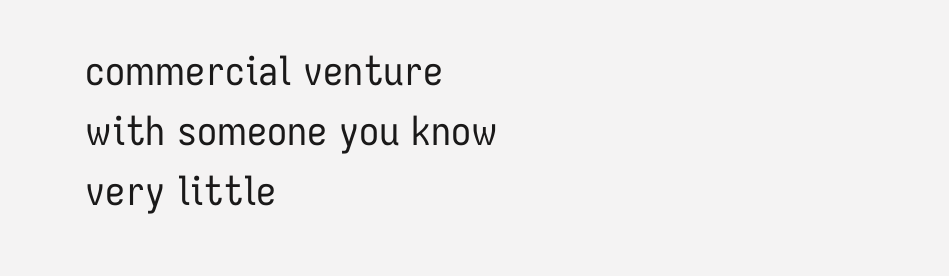commercial venture with someone you know very little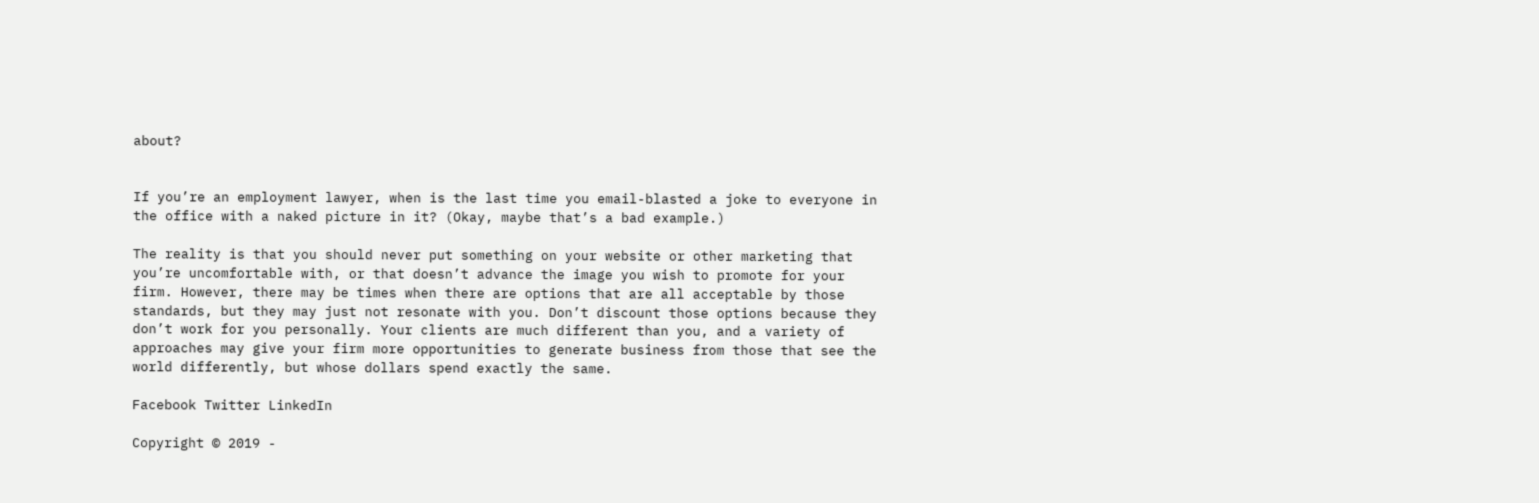about?


If you’re an employment lawyer, when is the last time you email-blasted a joke to everyone in the office with a naked picture in it? (Okay, maybe that’s a bad example.)

The reality is that you should never put something on your website or other marketing that you’re uncomfortable with, or that doesn’t advance the image you wish to promote for your firm. However, there may be times when there are options that are all acceptable by those standards, but they may just not resonate with you. Don’t discount those options because they don’t work for you personally. Your clients are much different than you, and a variety of approaches may give your firm more opportunities to generate business from those that see the world differently, but whose dollars spend exactly the same.

Facebook Twitter LinkedIn

Copyright © 2019 -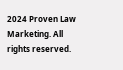2024 Proven Law Marketing. All rights reserved.